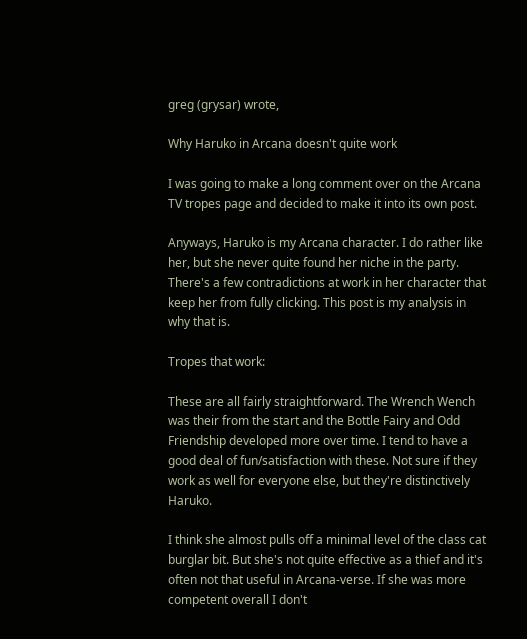greg (grysar) wrote,

Why Haruko in Arcana doesn't quite work

I was going to make a long comment over on the Arcana TV tropes page and decided to make it into its own post.

Anyways, Haruko is my Arcana character. I do rather like her, but she never quite found her niche in the party. There's a few contradictions at work in her character that keep her from fully clicking. This post is my analysis in why that is.

Tropes that work:

These are all fairly straightforward. The Wrench Wench was their from the start and the Bottle Fairy and Odd Friendship developed more over time. I tend to have a good deal of fun/satisfaction with these. Not sure if they work as well for everyone else, but they're distinctively Haruko.

I think she almost pulls off a minimal level of the class cat burglar bit. But she's not quite effective as a thief and it's often not that useful in Arcana-verse. If she was more competent overall I don't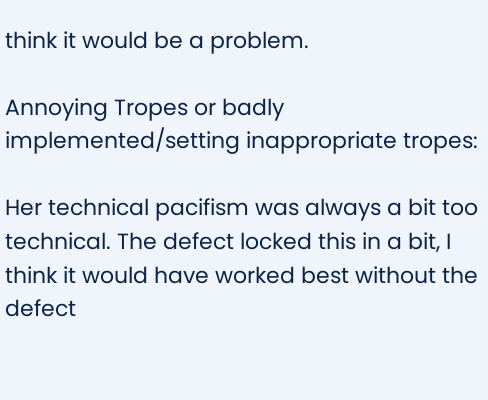think it would be a problem.

Annoying Tropes or badly implemented/setting inappropriate tropes:

Her technical pacifism was always a bit too technical. The defect locked this in a bit, I think it would have worked best without the defect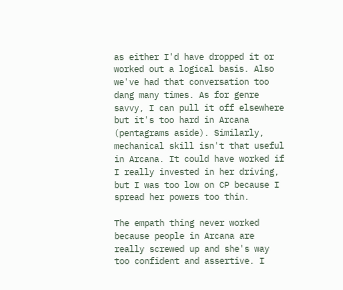as either I'd have dropped it or worked out a logical basis. Also we've had that conversation too dang many times. As for genre savvy, I can pull it off elsewhere but it's too hard in Arcana (pentagrams aside). Similarly, mechanical skill isn't that useful in Arcana. It could have worked if I really invested in her driving, but I was too low on CP because I spread her powers too thin.

The empath thing never worked because people in Arcana are really screwed up and she's way too confident and assertive. I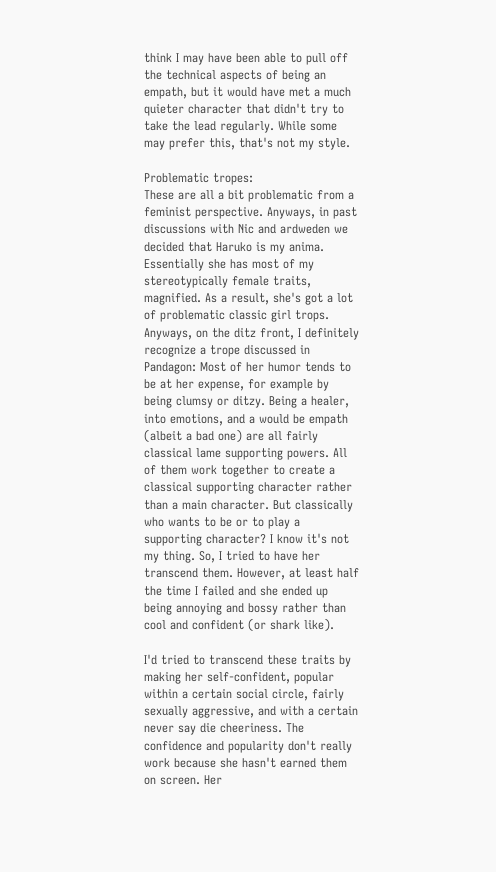think I may have been able to pull off the technical aspects of being an empath, but it would have met a much quieter character that didn't try to take the lead regularly. While some may prefer this, that's not my style.

Problematic tropes:
These are all a bit problematic from a feminist perspective. Anyways, in past discussions with Nic and ardweden we decided that Haruko is my anima. Essentially she has most of my stereotypically female traits, magnified. As a result, she's got a lot of problematic classic girl trops. Anyways, on the ditz front, I definitely recognize a trope discussed in Pandagon: Most of her humor tends to be at her expense, for example by being clumsy or ditzy. Being a healer, into emotions, and a would be empath (albeit a bad one) are all fairly classical lame supporting powers. All of them work together to create a classical supporting character rather than a main character. But classically who wants to be or to play a supporting character? I know it's not my thing. So, I tried to have her transcend them. However, at least half the time I failed and she ended up being annoying and bossy rather than cool and confident (or shark like).

I'd tried to transcend these traits by making her self-confident, popular within a certain social circle, fairly sexually aggressive, and with a certain never say die cheeriness. The confidence and popularity don't really work because she hasn't earned them on screen. Her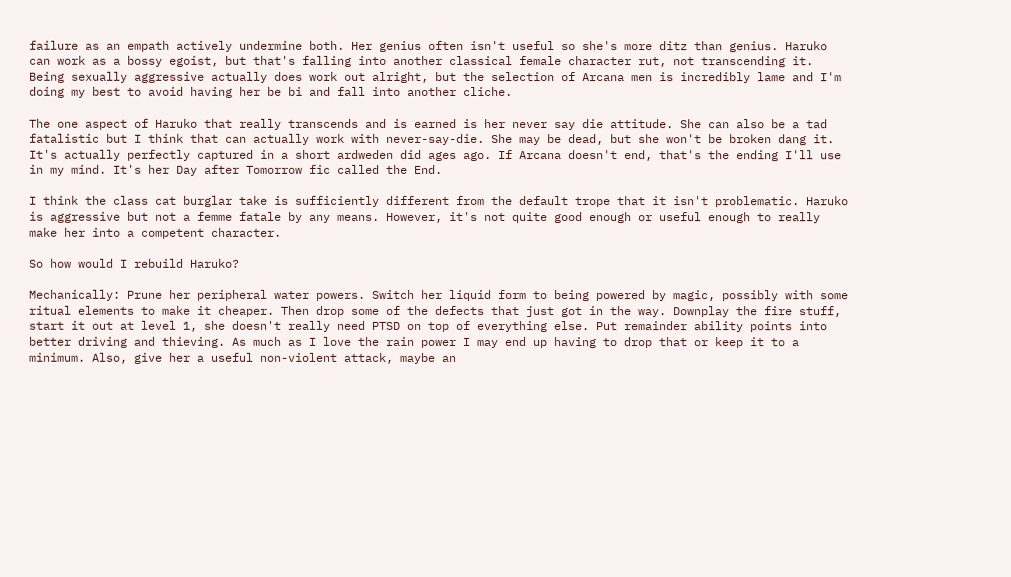failure as an empath actively undermine both. Her genius often isn't useful so she's more ditz than genius. Haruko can work as a bossy egoist, but that's falling into another classical female character rut, not transcending it. Being sexually aggressive actually does work out alright, but the selection of Arcana men is incredibly lame and I'm doing my best to avoid having her be bi and fall into another cliche.

The one aspect of Haruko that really transcends and is earned is her never say die attitude. She can also be a tad fatalistic but I think that can actually work with never-say-die. She may be dead, but she won't be broken dang it. It's actually perfectly captured in a short ardweden did ages ago. If Arcana doesn't end, that's the ending I'll use in my mind. It's her Day after Tomorrow fic called the End.

I think the class cat burglar take is sufficiently different from the default trope that it isn't problematic. Haruko is aggressive but not a femme fatale by any means. However, it's not quite good enough or useful enough to really make her into a competent character.

So how would I rebuild Haruko?

Mechanically: Prune her peripheral water powers. Switch her liquid form to being powered by magic, possibly with some ritual elements to make it cheaper. Then drop some of the defects that just got in the way. Downplay the fire stuff, start it out at level 1, she doesn't really need PTSD on top of everything else. Put remainder ability points into better driving and thieving. As much as I love the rain power I may end up having to drop that or keep it to a minimum. Also, give her a useful non-violent attack, maybe an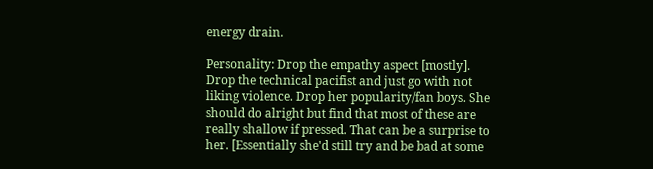energy drain.

Personality: Drop the empathy aspect [mostly]. Drop the technical pacifist and just go with not liking violence. Drop her popularity/fan boys. She should do alright but find that most of these are really shallow if pressed. That can be a surprise to her. [Essentially she'd still try and be bad at some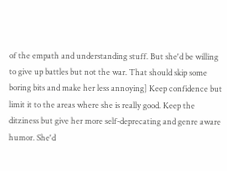of the empath and understanding stuff. But she'd be willing to give up battles but not the war. That should skip some boring bits and make her less annoying] Keep confidence but limit it to the areas where she is really good. Keep the ditziness but give her more self-deprecating and genre aware humor. She'd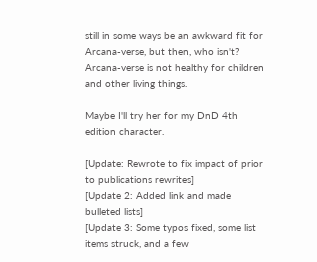still in some ways be an awkward fit for Arcana-verse, but then, who isn't? Arcana-verse is not healthy for children and other living things.

Maybe I'll try her for my DnD 4th edition character.

[Update: Rewrote to fix impact of prior to publications rewrites]
[Update 2: Added link and made bulleted lists]
[Update 3: Some typos fixed, some list items struck, and a few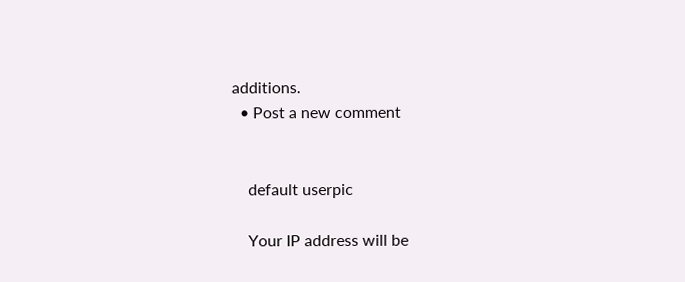additions.
  • Post a new comment


    default userpic

    Your IP address will be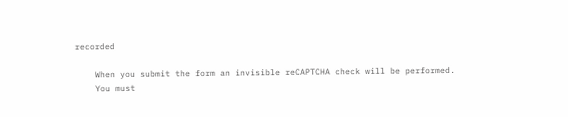recorded

    When you submit the form an invisible reCAPTCHA check will be performed.
    You must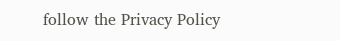follow the Privacy Policy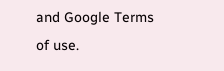and Google Terms of use.